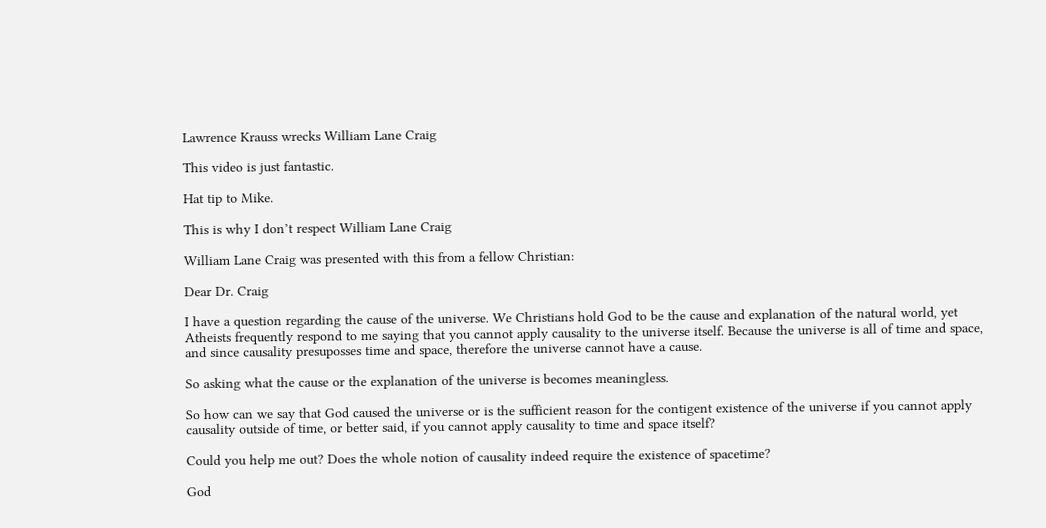Lawrence Krauss wrecks William Lane Craig

This video is just fantastic.

Hat tip to Mike.

This is why I don’t respect William Lane Craig

William Lane Craig was presented with this from a fellow Christian:

Dear Dr. Craig

I have a question regarding the cause of the universe. We Christians hold God to be the cause and explanation of the natural world, yet Atheists frequently respond to me saying that you cannot apply causality to the universe itself. Because the universe is all of time and space, and since causality presuposses time and space, therefore the universe cannot have a cause.

So asking what the cause or the explanation of the universe is becomes meaningless.

So how can we say that God caused the universe or is the sufficient reason for the contigent existence of the universe if you cannot apply causality outside of time, or better said, if you cannot apply causality to time and space itself?

Could you help me out? Does the whole notion of causality indeed require the existence of spacetime?

God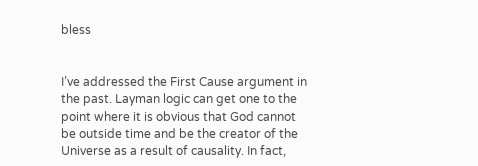bless


I’ve addressed the First Cause argument in the past. Layman logic can get one to the point where it is obvious that God cannot be outside time and be the creator of the Universe as a result of causality. In fact,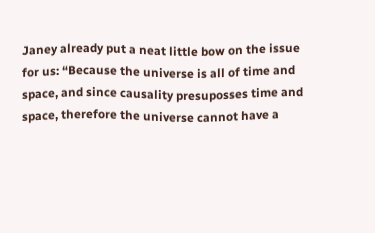Janey already put a neat little bow on the issue for us: “Because the universe is all of time and space, and since causality presuposses time and space, therefore the universe cannot have a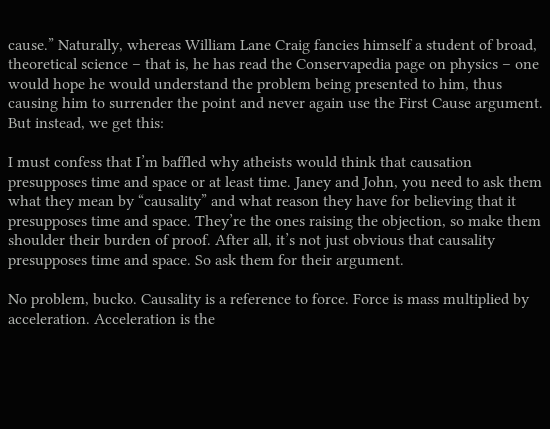cause.” Naturally, whereas William Lane Craig fancies himself a student of broad, theoretical science – that is, he has read the Conservapedia page on physics – one would hope he would understand the problem being presented to him, thus causing him to surrender the point and never again use the First Cause argument. But instead, we get this:

I must confess that I’m baffled why atheists would think that causation presupposes time and space or at least time. Janey and John, you need to ask them what they mean by “causality” and what reason they have for believing that it presupposes time and space. They’re the ones raising the objection, so make them shoulder their burden of proof. After all, it’s not just obvious that causality presupposes time and space. So ask them for their argument.

No problem, bucko. Causality is a reference to force. Force is mass multiplied by acceleration. Acceleration is the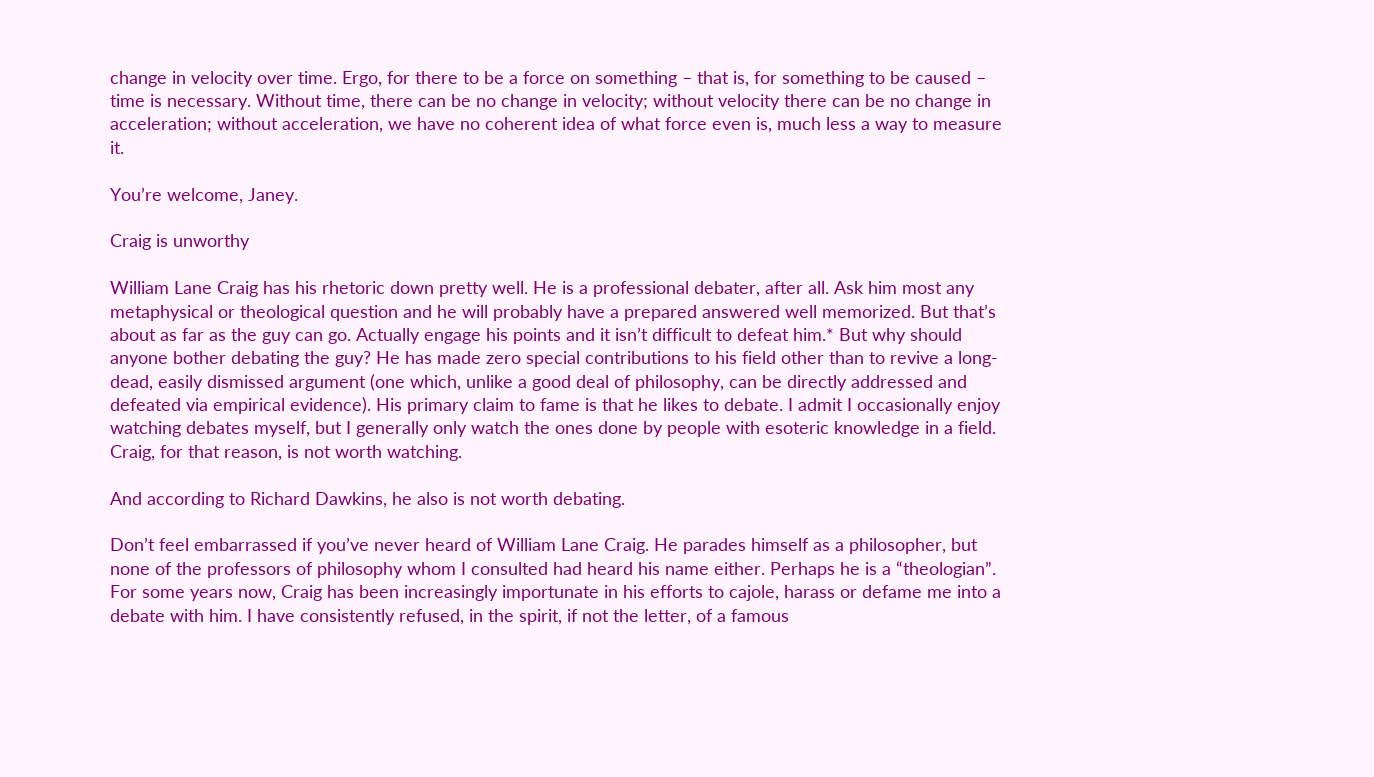change in velocity over time. Ergo, for there to be a force on something – that is, for something to be caused – time is necessary. Without time, there can be no change in velocity; without velocity there can be no change in acceleration; without acceleration, we have no coherent idea of what force even is, much less a way to measure it.

You’re welcome, Janey.

Craig is unworthy

William Lane Craig has his rhetoric down pretty well. He is a professional debater, after all. Ask him most any metaphysical or theological question and he will probably have a prepared answered well memorized. But that’s about as far as the guy can go. Actually engage his points and it isn’t difficult to defeat him.* But why should anyone bother debating the guy? He has made zero special contributions to his field other than to revive a long-dead, easily dismissed argument (one which, unlike a good deal of philosophy, can be directly addressed and defeated via empirical evidence). His primary claim to fame is that he likes to debate. I admit I occasionally enjoy watching debates myself, but I generally only watch the ones done by people with esoteric knowledge in a field. Craig, for that reason, is not worth watching.

And according to Richard Dawkins, he also is not worth debating.

Don’t feel embarrassed if you’ve never heard of William Lane Craig. He parades himself as a philosopher, but none of the professors of philosophy whom I consulted had heard his name either. Perhaps he is a “theologian”. For some years now, Craig has been increasingly importunate in his efforts to cajole, harass or defame me into a debate with him. I have consistently refused, in the spirit, if not the letter, of a famous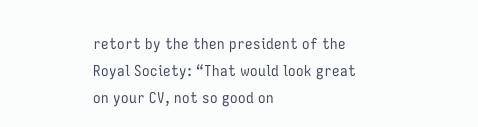retort by the then president of the Royal Society: “That would look great on your CV, not so good on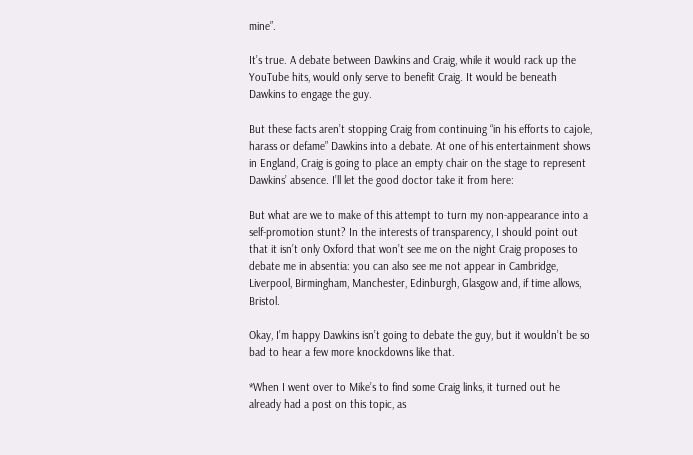mine”.

It’s true. A debate between Dawkins and Craig, while it would rack up the YouTube hits, would only serve to benefit Craig. It would be beneath Dawkins to engage the guy.

But these facts aren’t stopping Craig from continuing “in his efforts to cajole, harass or defame” Dawkins into a debate. At one of his entertainment shows in England, Craig is going to place an empty chair on the stage to represent Dawkins’ absence. I’ll let the good doctor take it from here:

But what are we to make of this attempt to turn my non-appearance into a self-promotion stunt? In the interests of transparency, I should point out that it isn’t only Oxford that won’t see me on the night Craig proposes to debate me in absentia: you can also see me not appear in Cambridge, Liverpool, Birmingham, Manchester, Edinburgh, Glasgow and, if time allows, Bristol.

Okay, I’m happy Dawkins isn’t going to debate the guy, but it wouldn’t be so bad to hear a few more knockdowns like that.

*When I went over to Mike’s to find some Craig links, it turned out he already had a post on this topic, as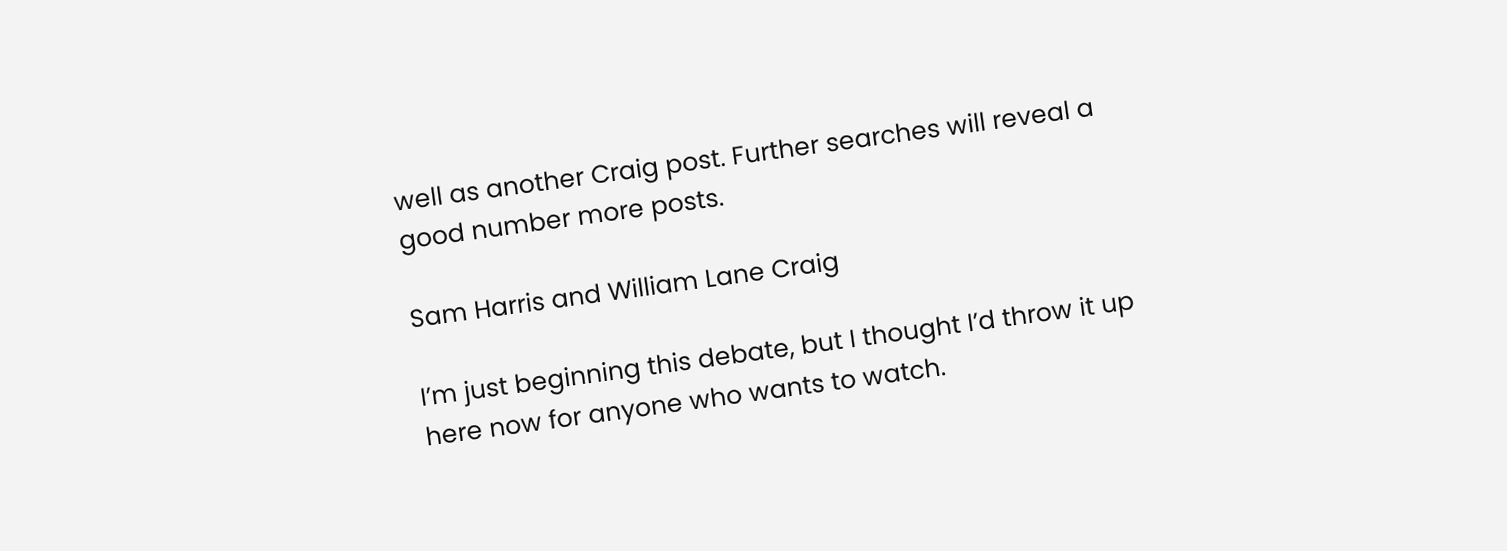well as another Craig post. Further searches will reveal a good number more posts.

Sam Harris and William Lane Craig

I’m just beginning this debate, but I thought I’d throw it up here now for anyone who wants to watch.